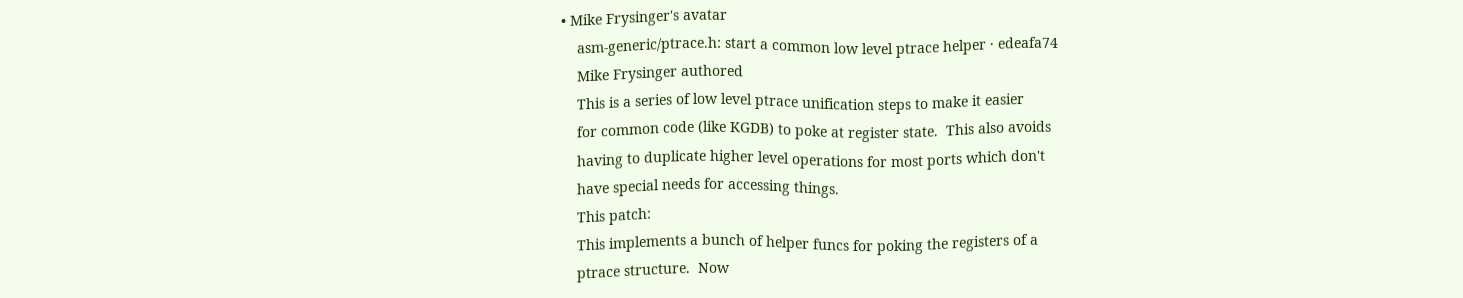• Mike Frysinger's avatar
    asm-generic/ptrace.h: start a common low level ptrace helper · edeafa74
    Mike Frysinger authored
    This is a series of low level ptrace unification steps to make it easier
    for common code (like KGDB) to poke at register state.  This also avoids
    having to duplicate higher level operations for most ports which don't
    have special needs for accessing things.
    This patch:
    This implements a bunch of helper funcs for poking the registers of a
    ptrace structure.  Now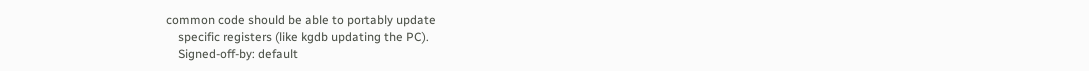common code should be able to portably update
    specific registers (like kgdb updating the PC).
    Signed-off-by: default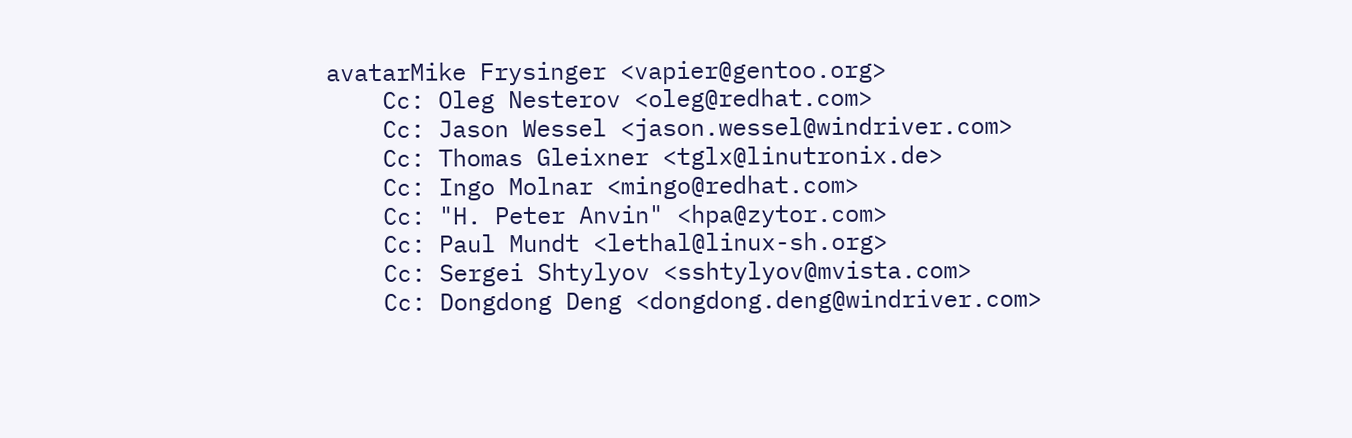avatarMike Frysinger <vapier@gentoo.org>
    Cc: Oleg Nesterov <oleg@redhat.com>
    Cc: Jason Wessel <jason.wessel@windriver.com>
    Cc: Thomas Gleixner <tglx@linutronix.de>
    Cc: Ingo Molnar <mingo@redhat.com>
    Cc: "H. Peter Anvin" <hpa@zytor.com>
    Cc: Paul Mundt <lethal@linux-sh.org>
    Cc: Sergei Shtylyov <sshtylyov@mvista.com>
    Cc: Dongdong Deng <dongdong.deng@windriver.com>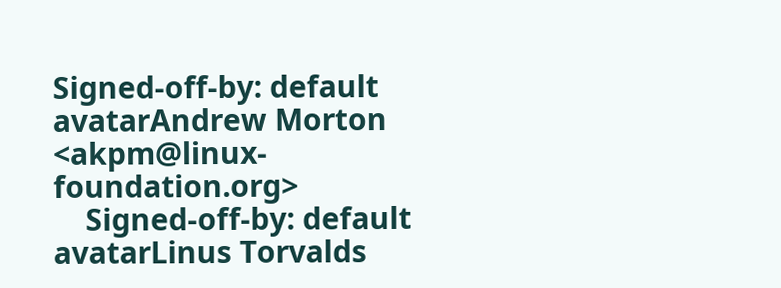Signed-off-by: default avatarAndrew Morton <akpm@linux-foundation.org>
    Signed-off-by: default avatarLinus Torvalds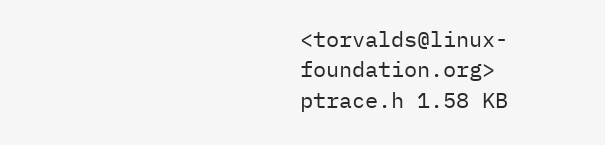<torvalds@linux-foundation.org>
ptrace.h 1.58 KB